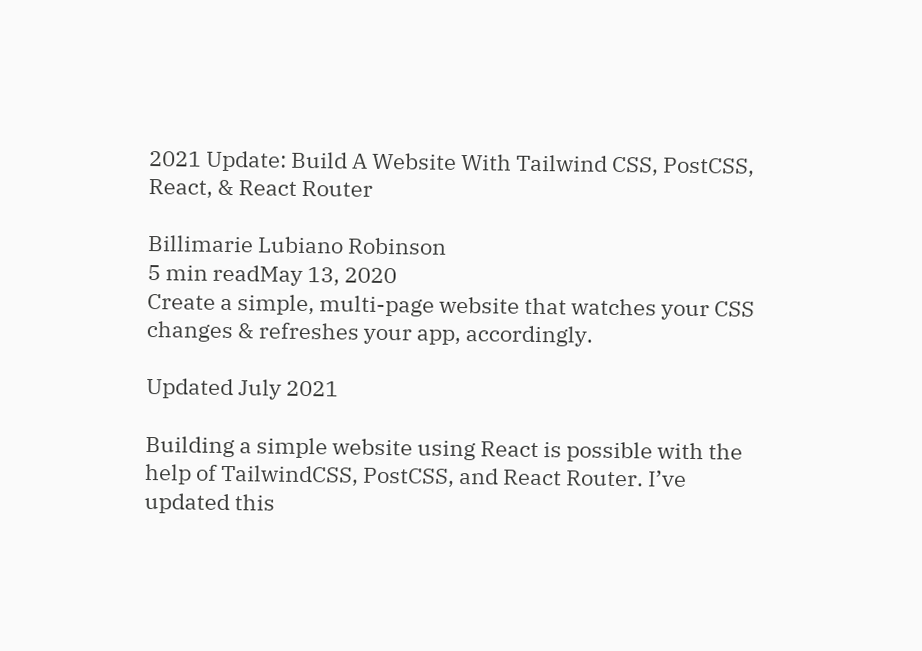2021 Update: Build A Website With Tailwind CSS, PostCSS, React, & React Router

Billimarie Lubiano Robinson
5 min readMay 13, 2020
Create a simple, multi-page website that watches your CSS changes & refreshes your app, accordingly.

Updated July 2021

Building a simple website using React is possible with the help of TailwindCSS, PostCSS, and React Router. I’ve updated this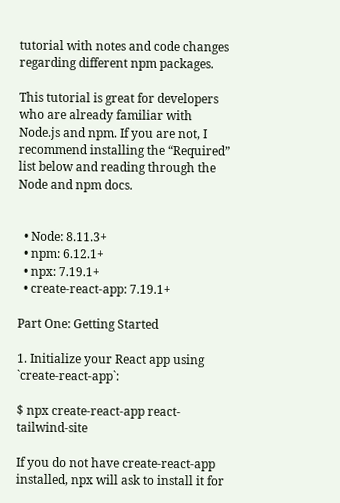tutorial with notes and code changes regarding different npm packages.

This tutorial is great for developers who are already familiar with Node.js and npm. If you are not, I recommend installing the “Required” list below and reading through the Node and npm docs.


  • Node: 8.11.3+
  • npm: 6.12.1+
  • npx: 7.19.1+
  • create-react-app: 7.19.1+

Part One: Getting Started

1. Initialize your React app using `create-react-app`:

$ npx create-react-app react-tailwind-site

If you do not have create-react-app installed, npx will ask to install it for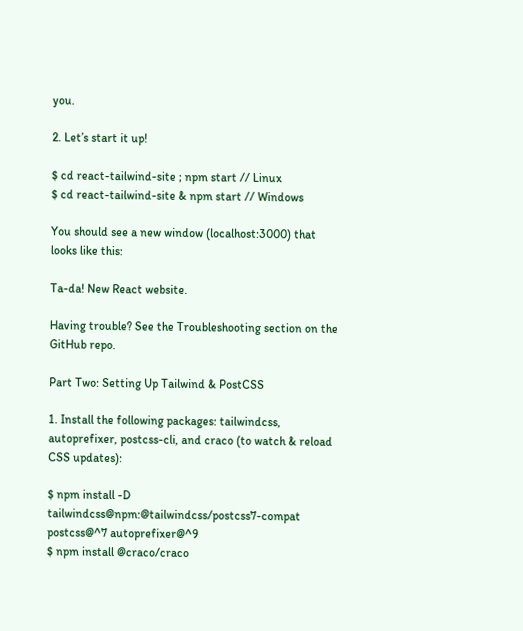you.

2. Let’s start it up!

$ cd react-tailwind-site ; npm start // Linux
$ cd react-tailwind-site & npm start // Windows

You should see a new window (localhost:3000) that looks like this:

Ta-da! New React website.

Having trouble? See the Troubleshooting section on the GitHub repo.

Part Two: Setting Up Tailwind & PostCSS

1. Install the following packages: tailwindcss, autoprefixer, postcss-cli, and craco (to watch & reload CSS updates):

$ npm install -D tailwindcss@npm:@tailwindcss/postcss7-compat postcss@^7 autoprefixer@^9
$ npm install @craco/craco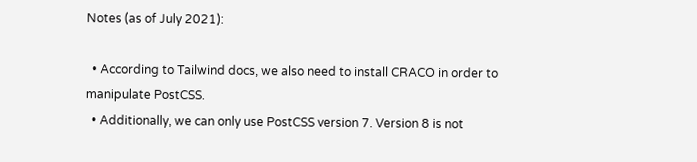Notes (as of July 2021):

  • According to Tailwind docs, we also need to install CRACO in order to manipulate PostCSS.
  • Additionally, we can only use PostCSS version 7. Version 8 is not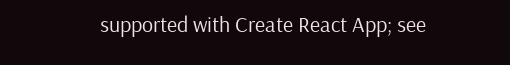supported with Create React App; see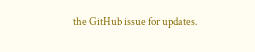the GitHub issue for updates.